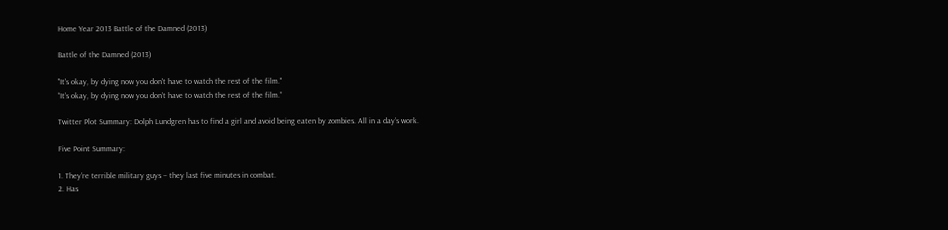Home Year 2013 Battle of the Damned (2013)

Battle of the Damned (2013)

"It's okay, by dying now you don't have to watch the rest of the film."
“It’s okay, by dying now you don’t have to watch the rest of the film.”

Twitter Plot Summary: Dolph Lundgren has to find a girl and avoid being eaten by zombies. All in a day’s work.

Five Point Summary:

1. They’re terrible military guys – they last five minutes in combat.
2. Has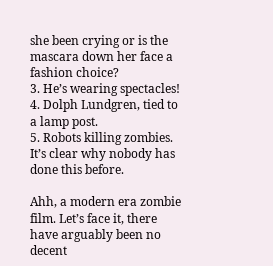she been crying or is the mascara down her face a fashion choice?
3. He’s wearing spectacles!
4. Dolph Lundgren, tied to a lamp post.
5. Robots killing zombies. It’s clear why nobody has done this before.

Ahh, a modern era zombie film. Let’s face it, there have arguably been no decent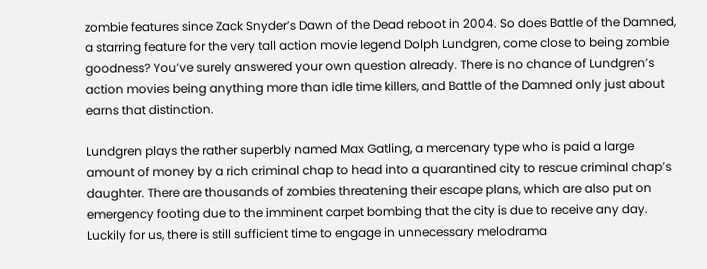zombie features since Zack Snyder’s Dawn of the Dead reboot in 2004. So does Battle of the Damned, a starring feature for the very tall action movie legend Dolph Lundgren, come close to being zombie goodness? You’ve surely answered your own question already. There is no chance of Lundgren’s action movies being anything more than idle time killers, and Battle of the Damned only just about earns that distinction.

Lundgren plays the rather superbly named Max Gatling, a mercenary type who is paid a large amount of money by a rich criminal chap to head into a quarantined city to rescue criminal chap’s daughter. There are thousands of zombies threatening their escape plans, which are also put on emergency footing due to the imminent carpet bombing that the city is due to receive any day. Luckily for us, there is still sufficient time to engage in unnecessary melodrama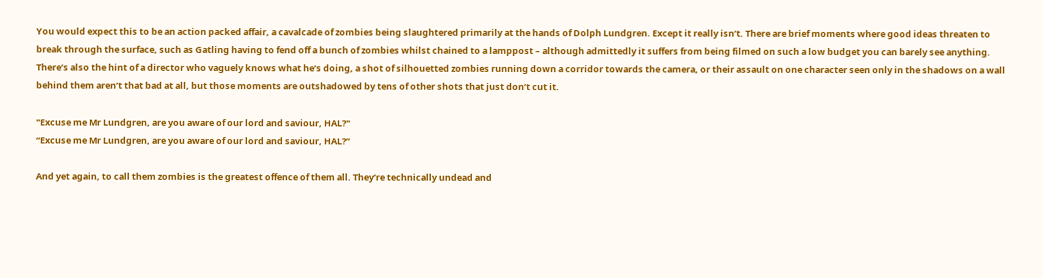You would expect this to be an action packed affair, a cavalcade of zombies being slaughtered primarily at the hands of Dolph Lundgren. Except it really isn’t. There are brief moments where good ideas threaten to break through the surface, such as Gatling having to fend off a bunch of zombies whilst chained to a lamppost – although admittedly it suffers from being filmed on such a low budget you can barely see anything. There’s also the hint of a director who vaguely knows what he’s doing, a shot of silhouetted zombies running down a corridor towards the camera, or their assault on one character seen only in the shadows on a wall behind them aren’t that bad at all, but those moments are outshadowed by tens of other shots that just don’t cut it.

"Excuse me Mr Lundgren, are you aware of our lord and saviour, HAL?"
“Excuse me Mr Lundgren, are you aware of our lord and saviour, HAL?”

And yet again, to call them zombies is the greatest offence of them all. They’re technically undead and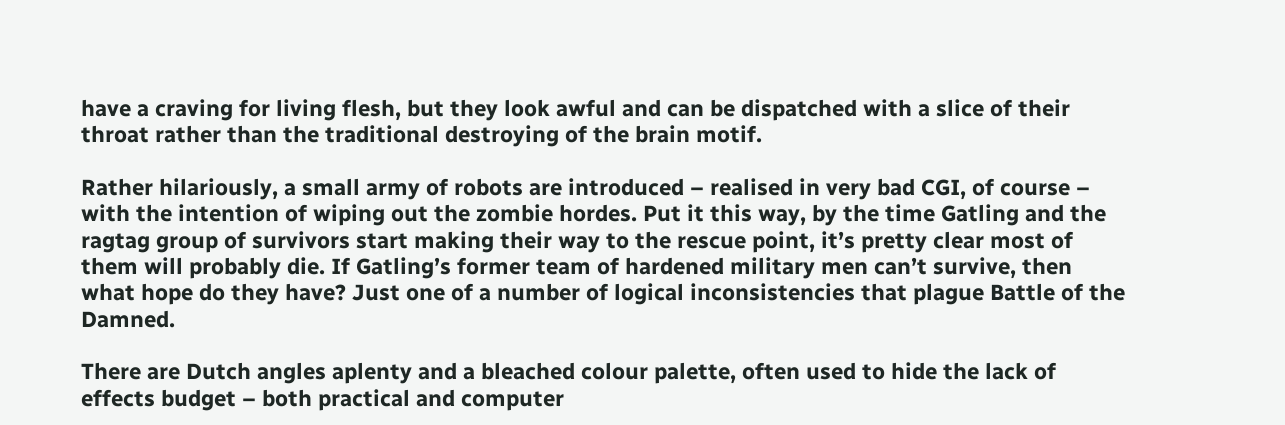have a craving for living flesh, but they look awful and can be dispatched with a slice of their throat rather than the traditional destroying of the brain motif.

Rather hilariously, a small army of robots are introduced – realised in very bad CGI, of course – with the intention of wiping out the zombie hordes. Put it this way, by the time Gatling and the ragtag group of survivors start making their way to the rescue point, it’s pretty clear most of them will probably die. If Gatling’s former team of hardened military men can’t survive, then what hope do they have? Just one of a number of logical inconsistencies that plague Battle of the Damned.

There are Dutch angles aplenty and a bleached colour palette, often used to hide the lack of effects budget – both practical and computer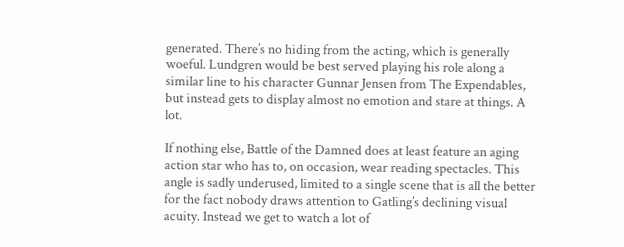generated. There’s no hiding from the acting, which is generally woeful. Lundgren would be best served playing his role along a similar line to his character Gunnar Jensen from The Expendables, but instead gets to display almost no emotion and stare at things. A lot.

If nothing else, Battle of the Damned does at least feature an aging action star who has to, on occasion, wear reading spectacles. This angle is sadly underused, limited to a single scene that is all the better for the fact nobody draws attention to Gatling’s declining visual acuity. Instead we get to watch a lot of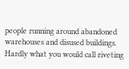people running around abandoned warehouses and disused buildings. Hardly what you would call riveting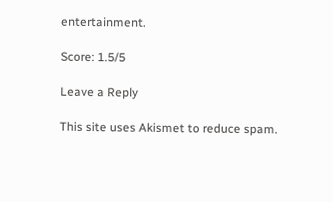entertainment.

Score: 1.5/5

Leave a Reply

This site uses Akismet to reduce spam.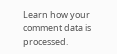Learn how your comment data is processed.